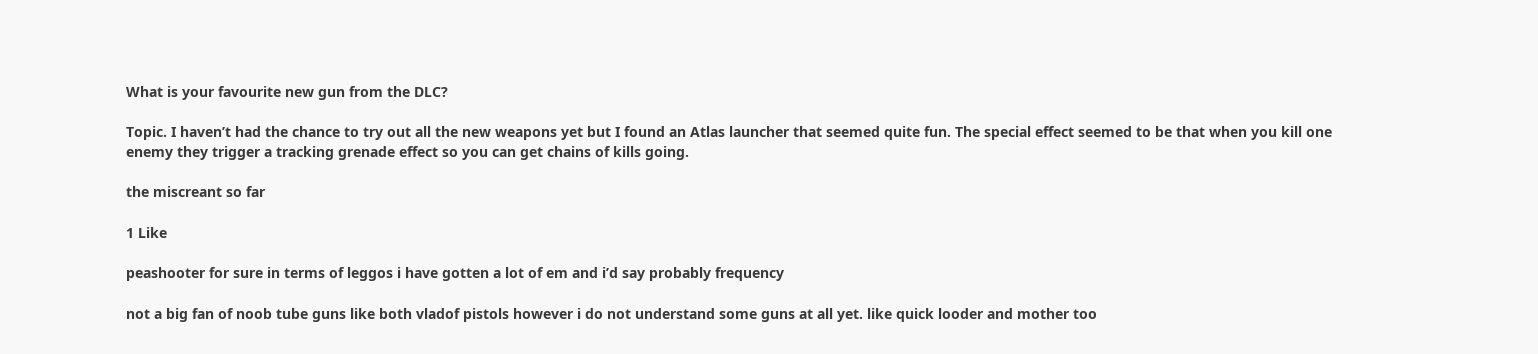What is your favourite new gun from the DLC?

Topic. I haven’t had the chance to try out all the new weapons yet but I found an Atlas launcher that seemed quite fun. The special effect seemed to be that when you kill one enemy they trigger a tracking grenade effect so you can get chains of kills going.

the miscreant so far

1 Like

peashooter for sure in terms of leggos i have gotten a lot of em and i’d say probably frequency

not a big fan of noob tube guns like both vladof pistols however i do not understand some guns at all yet. like quick looder and mother too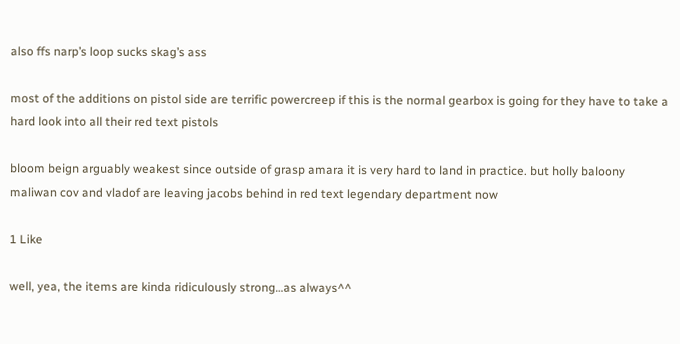also ffs narp’s loop sucks skag’s ass

most of the additions on pistol side are terrific powercreep if this is the normal gearbox is going for they have to take a hard look into all their red text pistols

bloom beign arguably weakest since outside of grasp amara it is very hard to land in practice. but holly baloony maliwan cov and vladof are leaving jacobs behind in red text legendary department now

1 Like

well, yea, the items are kinda ridiculously strong…as always^^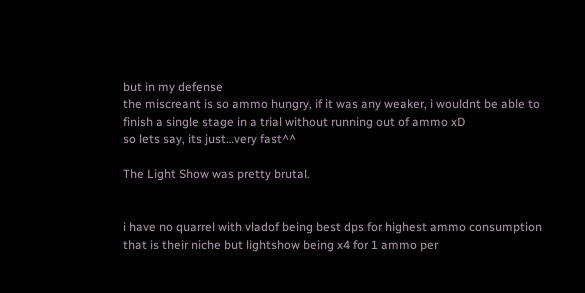but in my defense
the miscreant is so ammo hungry, if it was any weaker, i wouldnt be able to finish a single stage in a trial without running out of ammo xD
so lets say, its just…very fast^^

The Light Show was pretty brutal.


i have no quarrel with vladof being best dps for highest ammo consumption that is their niche but lightshow being x4 for 1 ammo per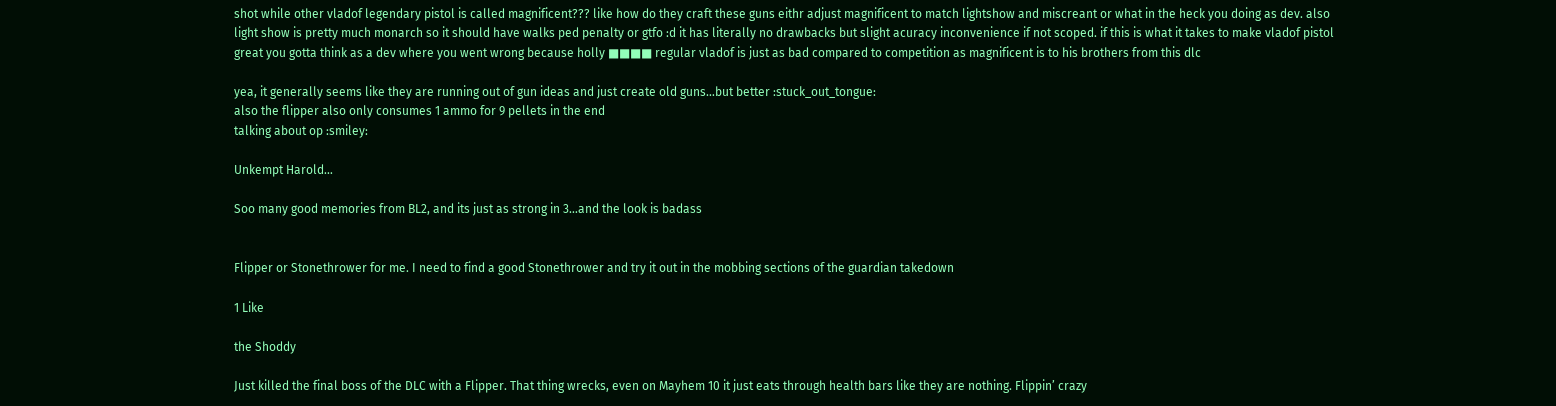shot while other vladof legendary pistol is called magnificent??? like how do they craft these guns eithr adjust magnificent to match lightshow and miscreant or what in the heck you doing as dev. also light show is pretty much monarch so it should have walks ped penalty or gtfo :d it has literally no drawbacks but slight acuracy inconvenience if not scoped. if this is what it takes to make vladof pistol great you gotta think as a dev where you went wrong because holly ■■■■ regular vladof is just as bad compared to competition as magnificent is to his brothers from this dlc

yea, it generally seems like they are running out of gun ideas and just create old guns…but better :stuck_out_tongue:
also the flipper also only consumes 1 ammo for 9 pellets in the end
talking about op :smiley:

Unkempt Harold…

Soo many good memories from BL2, and its just as strong in 3…and the look is badass


Flipper or Stonethrower for me. I need to find a good Stonethrower and try it out in the mobbing sections of the guardian takedown

1 Like

the Shoddy

Just killed the final boss of the DLC with a Flipper. That thing wrecks, even on Mayhem 10 it just eats through health bars like they are nothing. Flippin’ crazy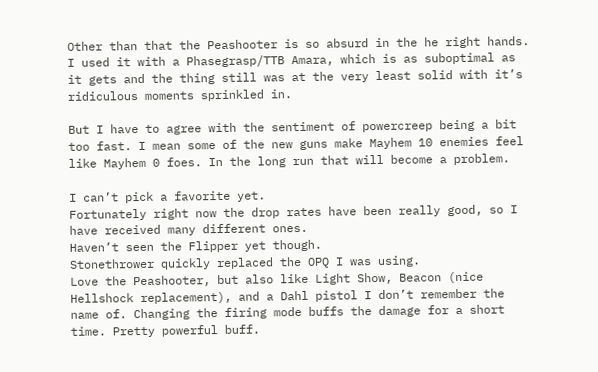Other than that the Peashooter is so absurd in the he right hands. I used it with a Phasegrasp/TTB Amara, which is as suboptimal as it gets and the thing still was at the very least solid with it’s ridiculous moments sprinkled in.

But I have to agree with the sentiment of powercreep being a bit too fast. I mean some of the new guns make Mayhem 10 enemies feel like Mayhem 0 foes. In the long run that will become a problem.

I can’t pick a favorite yet.
Fortunately right now the drop rates have been really good, so I have received many different ones.
Haven’t seen the Flipper yet though.
Stonethrower quickly replaced the OPQ I was using.
Love the Peashooter, but also like Light Show, Beacon (nice Hellshock replacement), and a Dahl pistol I don’t remember the name of. Changing the firing mode buffs the damage for a short time. Pretty powerful buff.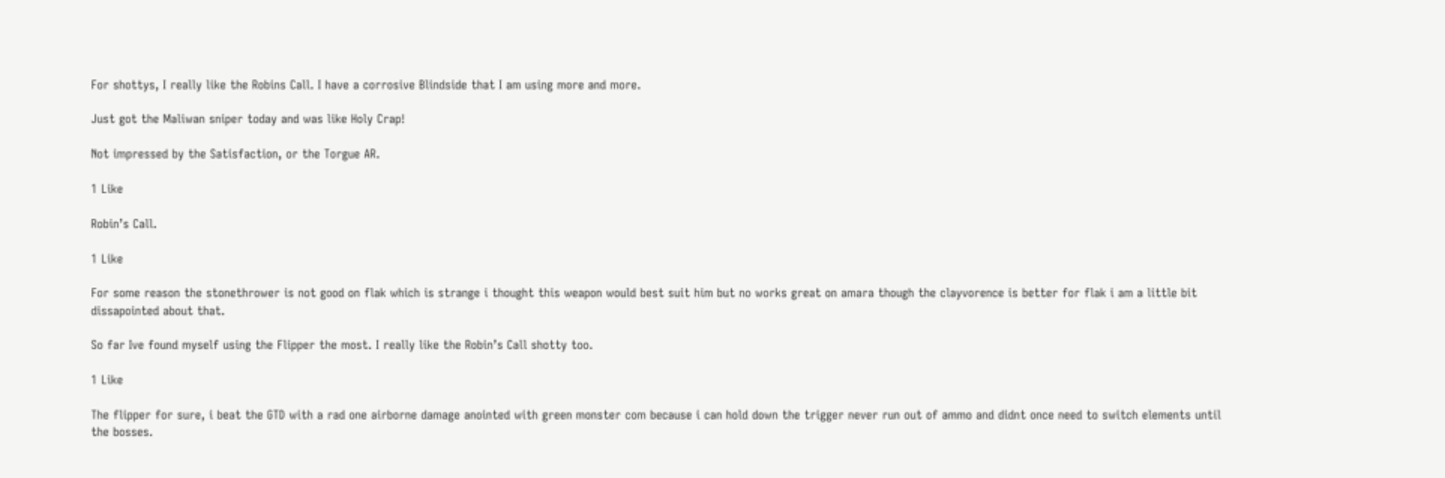For shottys, I really like the Robins Call. I have a corrosive Blindside that I am using more and more.

Just got the Maliwan sniper today and was like Holy Crap!

Not impressed by the Satisfaction, or the Torgue AR.

1 Like

Robin’s Call.

1 Like

For some reason the stonethrower is not good on flak which is strange i thought this weapon would best suit him but no works great on amara though the clayvorence is better for flak i am a little bit dissapointed about that.

So far Ive found myself using the Flipper the most. I really like the Robin’s Call shotty too.

1 Like

The flipper for sure, i beat the GTD with a rad one airborne damage anointed with green monster com because i can hold down the trigger never run out of ammo and didnt once need to switch elements until the bosses.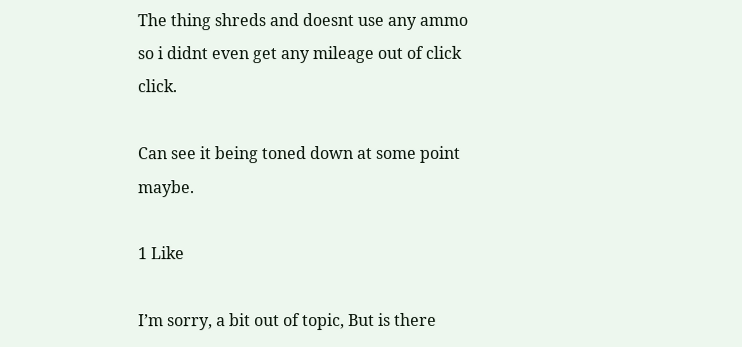The thing shreds and doesnt use any ammo so i didnt even get any mileage out of click click.

Can see it being toned down at some point maybe.

1 Like

I’m sorry, a bit out of topic, But is there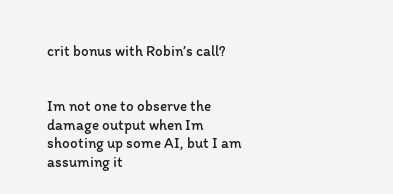crit bonus with Robin’s call?


Im not one to observe the damage output when Im shooting up some AI, but I am assuming it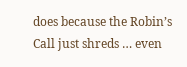does because the Robin’s Call just shreds … even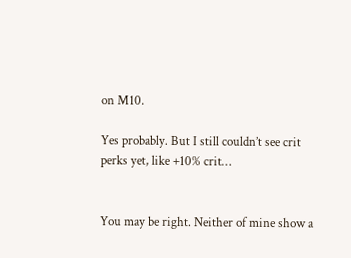on M10.

Yes probably. But I still couldn’t see crit perks yet, like +10% crit…


You may be right. Neither of mine show a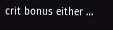crit bonus either …